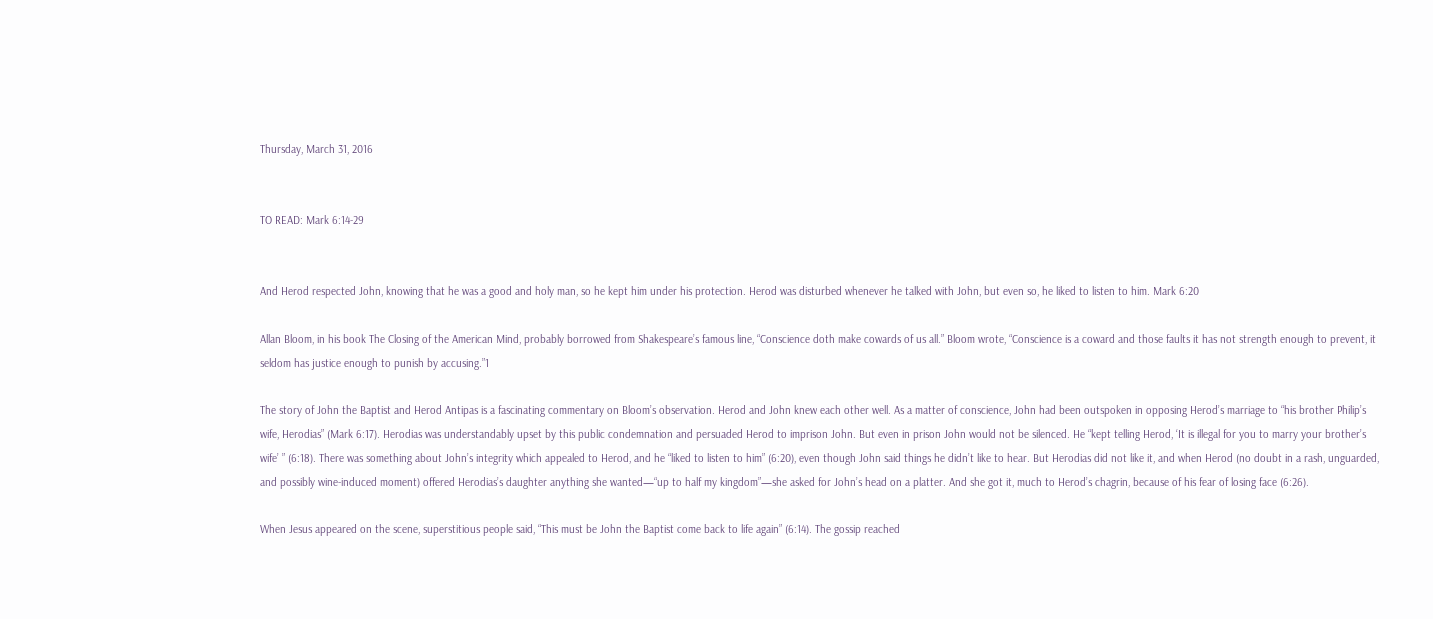Thursday, March 31, 2016


TO READ: Mark 6:14-29


And Herod respected John, knowing that he was a good and holy man, so he kept him under his protection. Herod was disturbed whenever he talked with John, but even so, he liked to listen to him. Mark 6:20

Allan Bloom, in his book The Closing of the American Mind, probably borrowed from Shakespeare’s famous line, “Conscience doth make cowards of us all.” Bloom wrote, “Conscience is a coward and those faults it has not strength enough to prevent, it seldom has justice enough to punish by accusing.”1

The story of John the Baptist and Herod Antipas is a fascinating commentary on Bloom’s observation. Herod and John knew each other well. As a matter of conscience, John had been outspoken in opposing Herod’s marriage to “his brother Philip’s wife, Herodias” (Mark 6:17). Herodias was understandably upset by this public condemnation and persuaded Herod to imprison John. But even in prison John would not be silenced. He “kept telling Herod, ‘It is illegal for you to marry your brother’s wife’ ” (6:18). There was something about John’s integrity which appealed to Herod, and he “liked to listen to him” (6:20), even though John said things he didn’t like to hear. But Herodias did not like it, and when Herod (no doubt in a rash, unguarded, and possibly wine-induced moment) offered Herodias’s daughter anything she wanted—“up to half my kingdom”—she asked for John’s head on a platter. And she got it, much to Herod’s chagrin, because of his fear of losing face (6:26).

When Jesus appeared on the scene, superstitious people said, “This must be John the Baptist come back to life again” (6:14). The gossip reached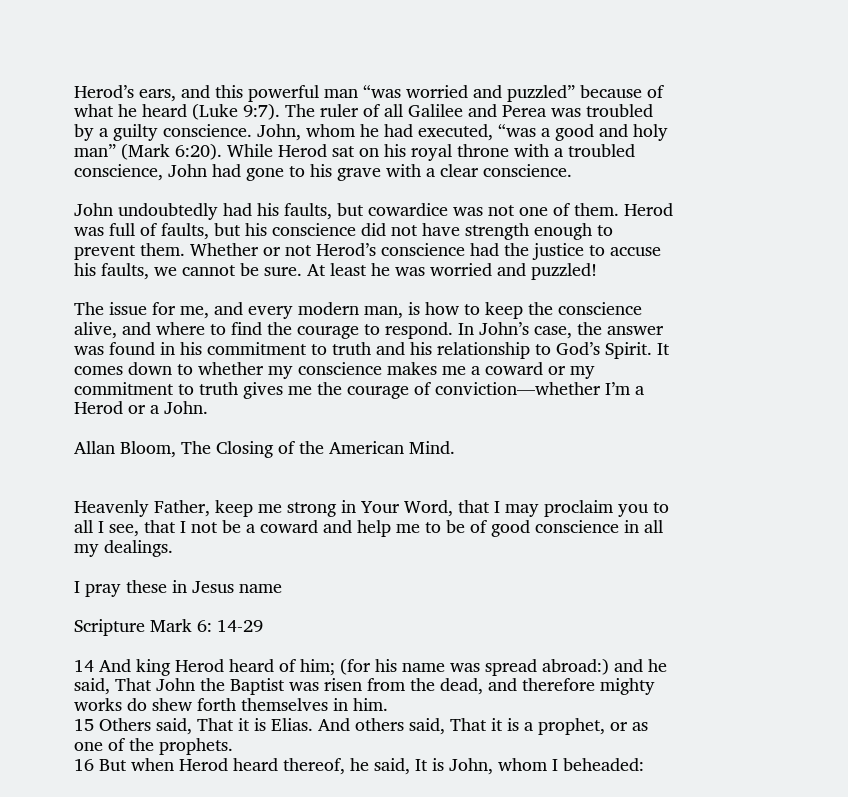Herod’s ears, and this powerful man “was worried and puzzled” because of what he heard (Luke 9:7). The ruler of all Galilee and Perea was troubled by a guilty conscience. John, whom he had executed, “was a good and holy man” (Mark 6:20). While Herod sat on his royal throne with a troubled conscience, John had gone to his grave with a clear conscience.

John undoubtedly had his faults, but cowardice was not one of them. Herod was full of faults, but his conscience did not have strength enough to prevent them. Whether or not Herod’s conscience had the justice to accuse his faults, we cannot be sure. At least he was worried and puzzled!

The issue for me, and every modern man, is how to keep the conscience alive, and where to find the courage to respond. In John’s case, the answer was found in his commitment to truth and his relationship to God’s Spirit. It comes down to whether my conscience makes me a coward or my commitment to truth gives me the courage of conviction—whether I’m a Herod or a John.

Allan Bloom, The Closing of the American Mind.


Heavenly Father, keep me strong in Your Word, that I may proclaim you to all I see, that I not be a coward and help me to be of good conscience in all my dealings.

I pray these in Jesus name

Scripture Mark 6: 14-29

14 And king Herod heard of him; (for his name was spread abroad:) and he said, That John the Baptist was risen from the dead, and therefore mighty works do shew forth themselves in him.
15 Others said, That it is Elias. And others said, That it is a prophet, or as one of the prophets.
16 But when Herod heard thereof, he said, It is John, whom I beheaded: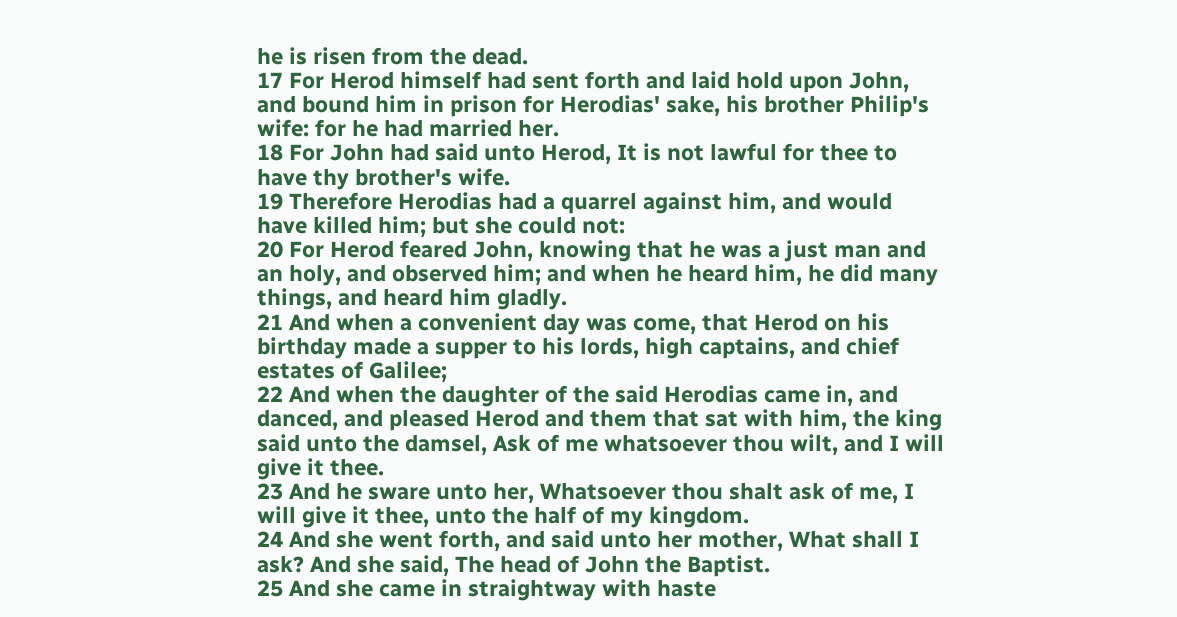he is risen from the dead.
17 For Herod himself had sent forth and laid hold upon John, and bound him in prison for Herodias' sake, his brother Philip's wife: for he had married her.
18 For John had said unto Herod, It is not lawful for thee to have thy brother's wife.
19 Therefore Herodias had a quarrel against him, and would have killed him; but she could not:
20 For Herod feared John, knowing that he was a just man and an holy, and observed him; and when he heard him, he did many things, and heard him gladly.
21 And when a convenient day was come, that Herod on his birthday made a supper to his lords, high captains, and chief estates of Galilee;
22 And when the daughter of the said Herodias came in, and danced, and pleased Herod and them that sat with him, the king said unto the damsel, Ask of me whatsoever thou wilt, and I will give it thee.
23 And he sware unto her, Whatsoever thou shalt ask of me, I will give it thee, unto the half of my kingdom.
24 And she went forth, and said unto her mother, What shall I ask? And she said, The head of John the Baptist.
25 And she came in straightway with haste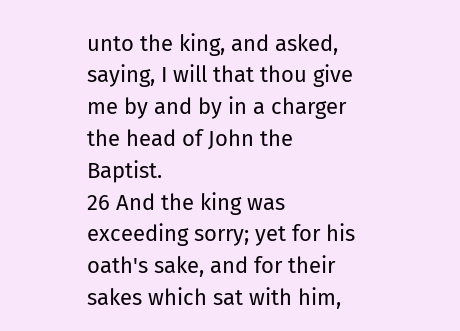unto the king, and asked, saying, I will that thou give me by and by in a charger the head of John the Baptist.
26 And the king was exceeding sorry; yet for his oath's sake, and for their sakes which sat with him,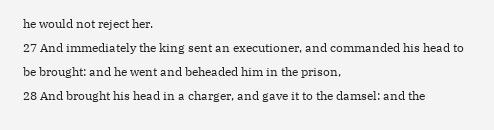he would not reject her.
27 And immediately the king sent an executioner, and commanded his head to be brought: and he went and beheaded him in the prison,
28 And brought his head in a charger, and gave it to the damsel: and the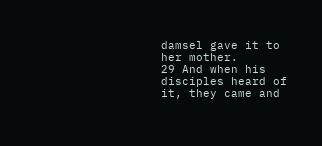damsel gave it to her mother.
29 And when his disciples heard of it, they came and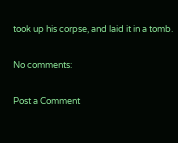took up his corpse, and laid it in a tomb.

No comments:

Post a Comment